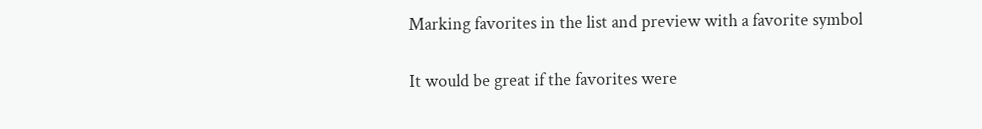Marking favorites in the list and preview with a favorite symbol

It would be great if the favorites were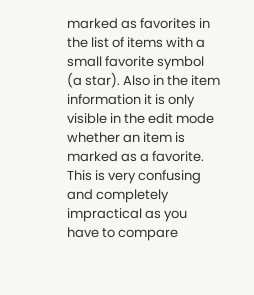marked as favorites in the list of items with a small favorite symbol (a star). Also in the item information it is only visible in the edit mode whether an item is marked as a favorite. This is very confusing and completely impractical as you have to compare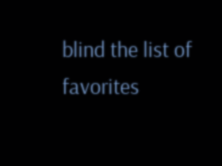blind the list of favorites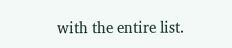with the entire list.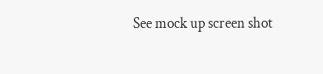See mock up screen shot